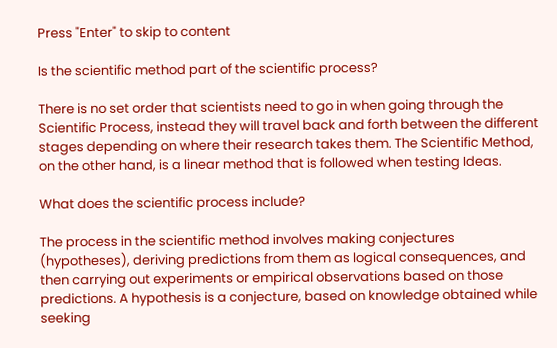Press "Enter" to skip to content

Is the scientific method part of the scientific process?

There is no set order that scientists need to go in when going through the Scientific Process, instead they will travel back and forth between the different stages depending on where their research takes them. The Scientific Method, on the other hand, is a linear method that is followed when testing Ideas.

What does the scientific process include?

The process in the scientific method involves making conjectures (hypotheses), deriving predictions from them as logical consequences, and then carrying out experiments or empirical observations based on those predictions. A hypothesis is a conjecture, based on knowledge obtained while seeking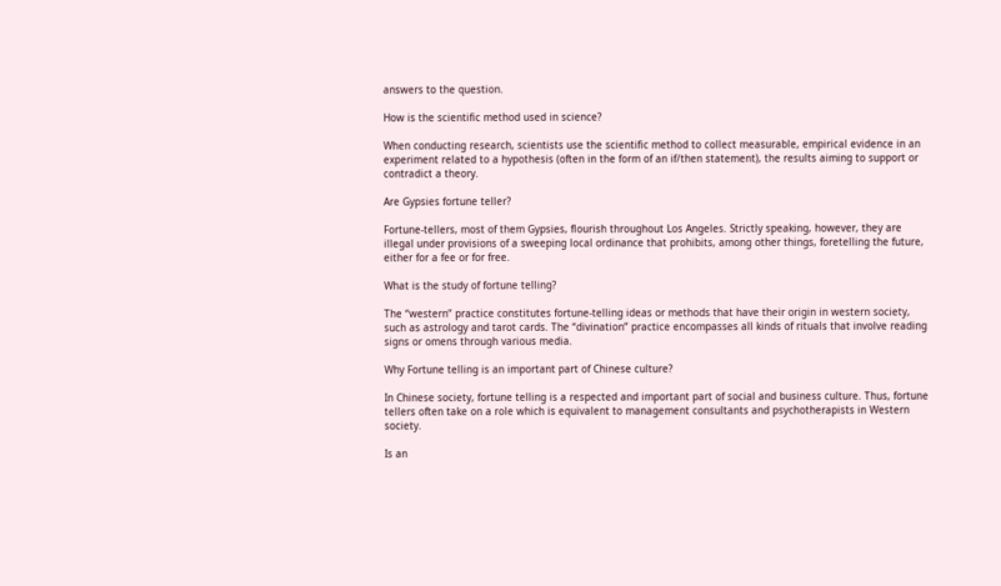answers to the question.

How is the scientific method used in science?

When conducting research, scientists use the scientific method to collect measurable, empirical evidence in an experiment related to a hypothesis (often in the form of an if/then statement), the results aiming to support or contradict a theory.

Are Gypsies fortune teller?

Fortune-tellers, most of them Gypsies, flourish throughout Los Angeles. Strictly speaking, however, they are illegal under provisions of a sweeping local ordinance that prohibits, among other things, foretelling the future, either for a fee or for free.

What is the study of fortune telling?

The “western” practice constitutes fortune-telling ideas or methods that have their origin in western society, such as astrology and tarot cards. The “divination” practice encompasses all kinds of rituals that involve reading signs or omens through various media.

Why Fortune telling is an important part of Chinese culture?

In Chinese society, fortune telling is a respected and important part of social and business culture. Thus, fortune tellers often take on a role which is equivalent to management consultants and psychotherapists in Western society.

Is an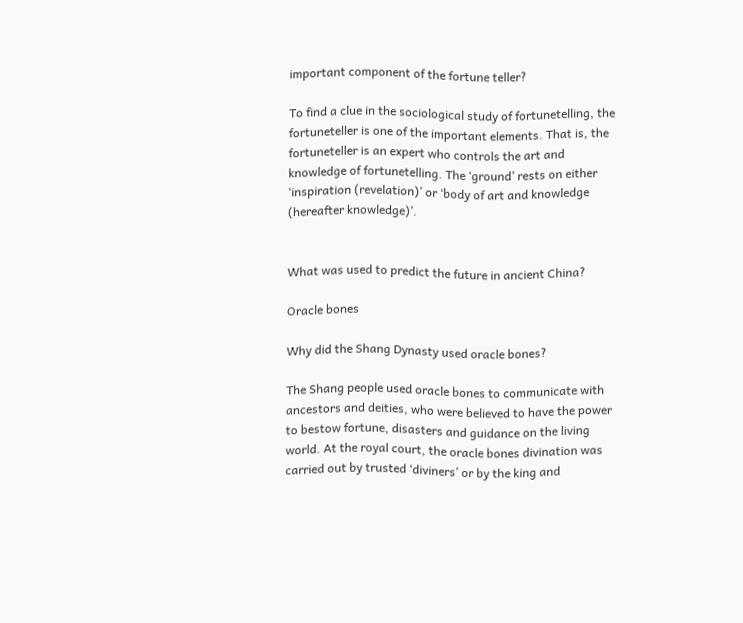important component of the fortune teller?

To find a clue in the sociological study of fortunetelling, the fortuneteller is one of the important elements. That is, the fortuneteller is an expert who controls the art and knowledge of fortunetelling. The ‘ground’ rests on either ‘inspiration (revelation)’ or ‘body of art and knowledge (hereafter knowledge)’.


What was used to predict the future in ancient China?

Oracle bones

Why did the Shang Dynasty used oracle bones?

The Shang people used oracle bones to communicate with ancestors and deities, who were believed to have the power to bestow fortune, disasters and guidance on the living world. At the royal court, the oracle bones divination was carried out by trusted ‘diviners’ or by the king and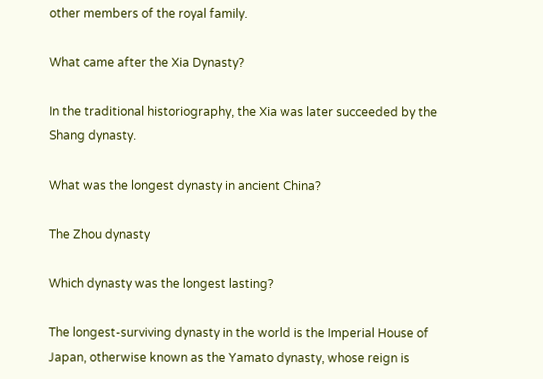other members of the royal family.

What came after the Xia Dynasty?

In the traditional historiography, the Xia was later succeeded by the Shang dynasty.

What was the longest dynasty in ancient China?

The Zhou dynasty

Which dynasty was the longest lasting?

The longest-surviving dynasty in the world is the Imperial House of Japan, otherwise known as the Yamato dynasty, whose reign is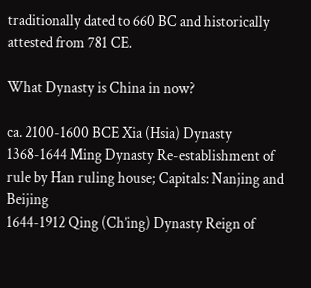traditionally dated to 660 BC and historically attested from 781 CE.

What Dynasty is China in now?

ca. 2100-1600 BCE Xia (Hsia) Dynasty
1368-1644 Ming Dynasty Re-establishment of rule by Han ruling house; Capitals: Nanjing and Beijing
1644-1912 Qing (Ch’ing) Dynasty Reign of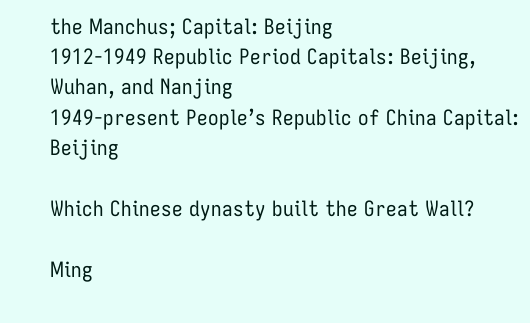the Manchus; Capital: Beijing
1912-1949 Republic Period Capitals: Beijing, Wuhan, and Nanjing
1949-present People’s Republic of China Capital: Beijing

Which Chinese dynasty built the Great Wall?

Ming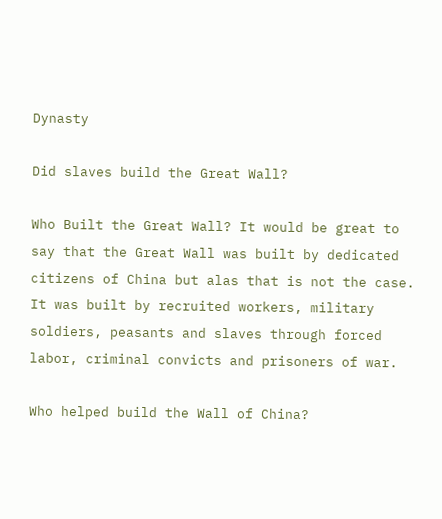Dynasty

Did slaves build the Great Wall?

Who Built the Great Wall? It would be great to say that the Great Wall was built by dedicated citizens of China but alas that is not the case. It was built by recruited workers, military soldiers, peasants and slaves through forced labor, criminal convicts and prisoners of war.

Who helped build the Wall of China?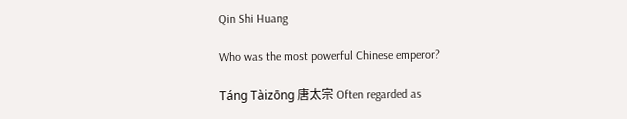Qin Shi Huang

Who was the most powerful Chinese emperor?

Táng Tàizōng 唐太宗 Often regarded as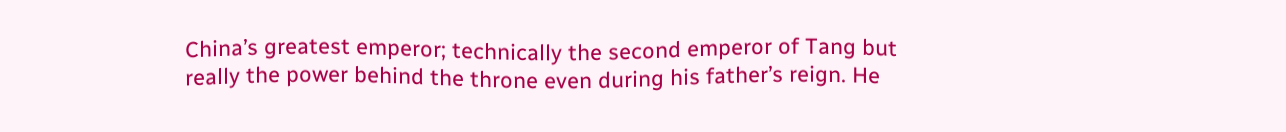China’s greatest emperor; technically the second emperor of Tang but really the power behind the throne even during his father’s reign. He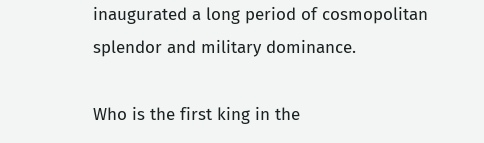inaugurated a long period of cosmopolitan splendor and military dominance.

Who is the first king in the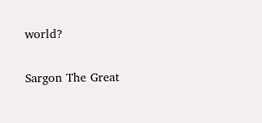world?

Sargon The Great